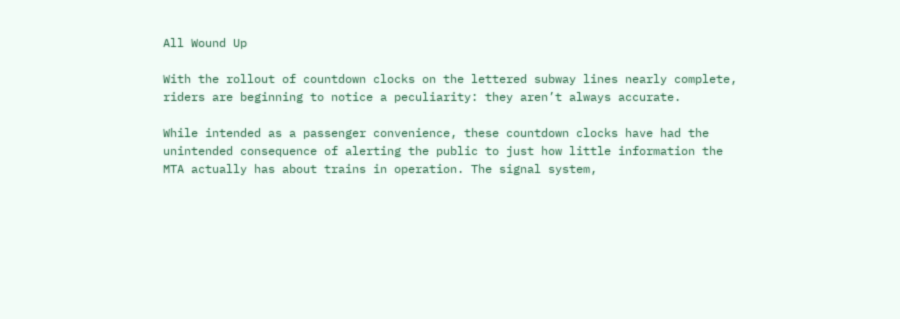All Wound Up

With the rollout of countdown clocks on the lettered subway lines nearly complete, riders are beginning to notice a peculiarity: they aren’t always accurate.

While intended as a passenger convenience, these countdown clocks have had the unintended consequence of alerting the public to just how little information the MTA actually has about trains in operation. The signal system,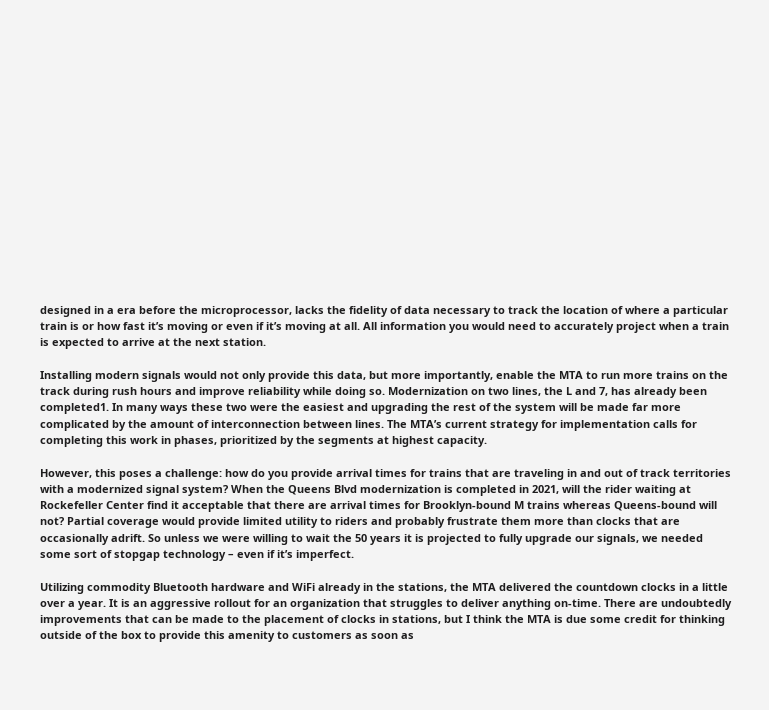designed in a era before the microprocessor, lacks the fidelity of data necessary to track the location of where a particular train is or how fast it’s moving or even if it’s moving at all. All information you would need to accurately project when a train is expected to arrive at the next station.

Installing modern signals would not only provide this data, but more importantly, enable the MTA to run more trains on the track during rush hours and improve reliability while doing so. Modernization on two lines, the L and 7, has already been completed1. In many ways these two were the easiest and upgrading the rest of the system will be made far more complicated by the amount of interconnection between lines. The MTA’s current strategy for implementation calls for completing this work in phases, prioritized by the segments at highest capacity.

However, this poses a challenge: how do you provide arrival times for trains that are traveling in and out of track territories with a modernized signal system? When the Queens Blvd modernization is completed in 2021, will the rider waiting at Rockefeller Center find it acceptable that there are arrival times for Brooklyn-bound M trains whereas Queens-bound will not? Partial coverage would provide limited utility to riders and probably frustrate them more than clocks that are occasionally adrift. So unless we were willing to wait the 50 years it is projected to fully upgrade our signals, we needed some sort of stopgap technology – even if it’s imperfect.

Utilizing commodity Bluetooth hardware and WiFi already in the stations, the MTA delivered the countdown clocks in a little over a year. It is an aggressive rollout for an organization that struggles to deliver anything on-time. There are undoubtedly improvements that can be made to the placement of clocks in stations, but I think the MTA is due some credit for thinking outside of the box to provide this amenity to customers as soon as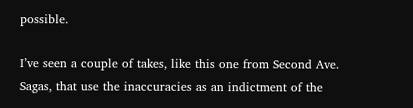possible.

I’ve seen a couple of takes, like this one from Second Ave. Sagas, that use the inaccuracies as an indictment of the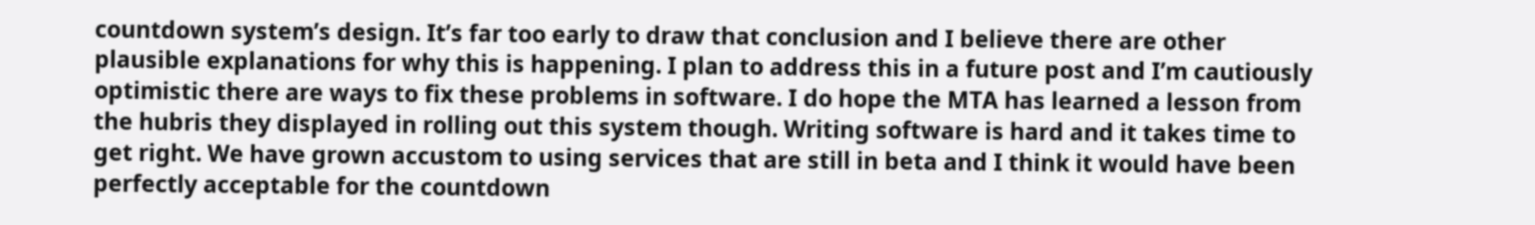countdown system’s design. It’s far too early to draw that conclusion and I believe there are other plausible explanations for why this is happening. I plan to address this in a future post and I’m cautiously optimistic there are ways to fix these problems in software. I do hope the MTA has learned a lesson from the hubris they displayed in rolling out this system though. Writing software is hard and it takes time to get right. We have grown accustom to using services that are still in beta and I think it would have been perfectly acceptable for the countdown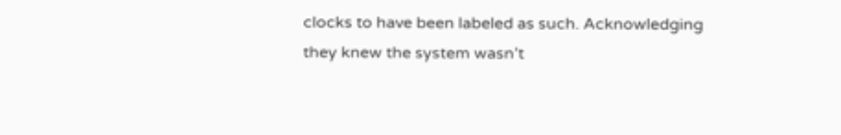clocks to have been labeled as such. Acknowledging they knew the system wasn’t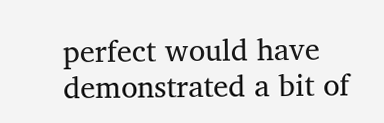perfect would have demonstrated a bit of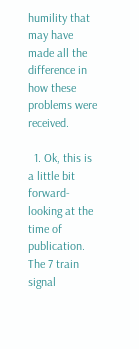humility that may have made all the difference in how these problems were received.

  1. Ok, this is a little bit forward-looking at the time of publication. The 7 train signal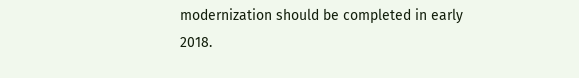modernization should be completed in early 2018.